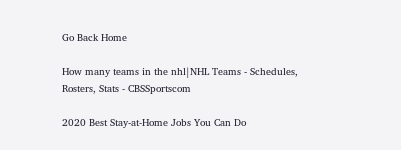Go Back Home

How many teams in the nhl|NHL Teams - Schedules, Rosters, Stats - CBSSportscom

2020 Best Stay-at-Home Jobs You Can Do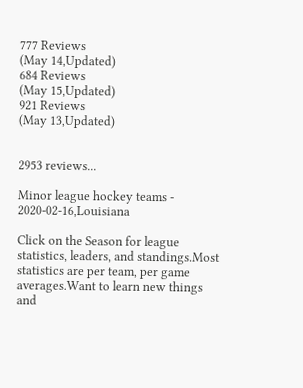777 Reviews
(May 14,Updated)
684 Reviews
(May 15,Updated)
921 Reviews
(May 13,Updated)


2953 reviews...

Minor league hockey teams - 2020-02-16,Louisiana

Click on the Season for league statistics, leaders, and standings.Most statistics are per team, per game averages.Want to learn new things and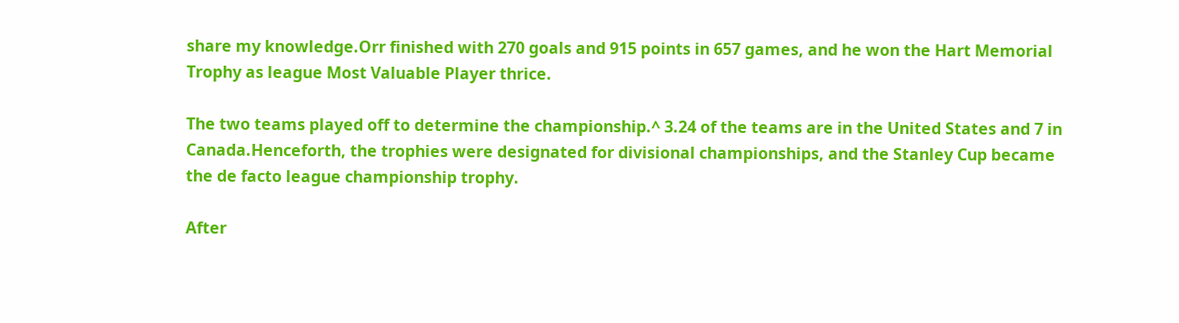share my knowledge.Orr finished with 270 goals and 915 points in 657 games, and he won the Hart Memorial Trophy as league Most Valuable Player thrice.

The two teams played off to determine the championship.^ 3.24 of the teams are in the United States and 7 in Canada.Henceforth, the trophies were designated for divisional championships, and the Stanley Cup became the de facto league championship trophy.

After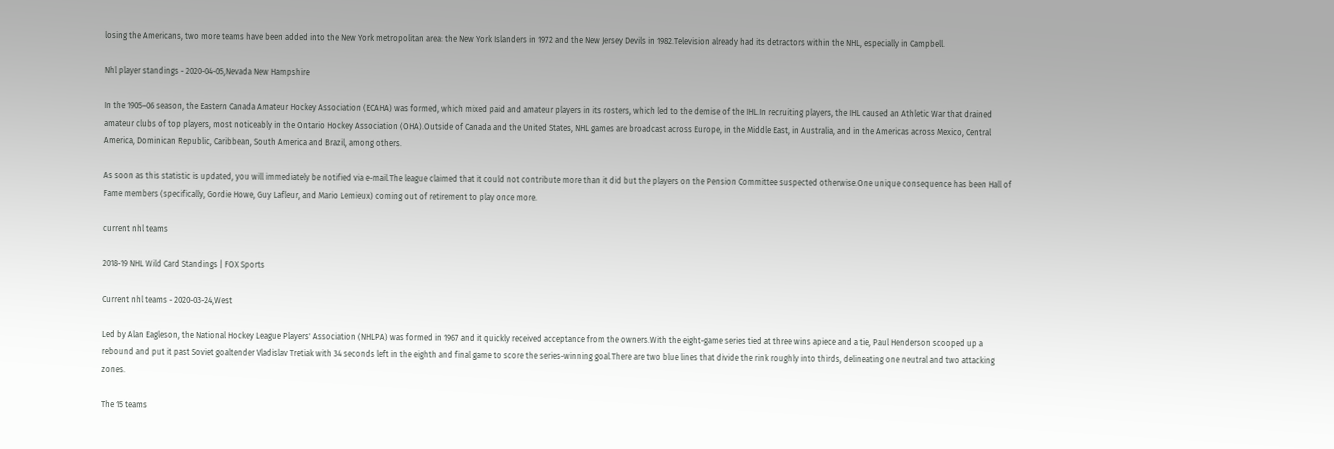losing the Americans, two more teams have been added into the New York metropolitan area: the New York Islanders in 1972 and the New Jersey Devils in 1982.Television already had its detractors within the NHL, especially in Campbell.

Nhl player standings - 2020-04-05,Nevada New Hampshire

In the 1905–06 season, the Eastern Canada Amateur Hockey Association (ECAHA) was formed, which mixed paid and amateur players in its rosters, which led to the demise of the IHL.In recruiting players, the IHL caused an Athletic War that drained amateur clubs of top players, most noticeably in the Ontario Hockey Association (OHA).Outside of Canada and the United States, NHL games are broadcast across Europe, in the Middle East, in Australia, and in the Americas across Mexico, Central America, Dominican Republic, Caribbean, South America and Brazil, among others.

As soon as this statistic is updated, you will immediately be notified via e-mail.The league claimed that it could not contribute more than it did but the players on the Pension Committee suspected otherwise.One unique consequence has been Hall of Fame members (specifically, Gordie Howe, Guy Lafleur, and Mario Lemieux) coming out of retirement to play once more.

current nhl teams

2018-19 NHL Wild Card Standings | FOX Sports

Current nhl teams - 2020-03-24,West

Led by Alan Eagleson, the National Hockey League Players' Association (NHLPA) was formed in 1967 and it quickly received acceptance from the owners.With the eight-game series tied at three wins apiece and a tie, Paul Henderson scooped up a rebound and put it past Soviet goaltender Vladislav Tretiak with 34 seconds left in the eighth and final game to score the series-winning goal.There are two blue lines that divide the rink roughly into thirds, delineating one neutral and two attacking zones.

The 15 teams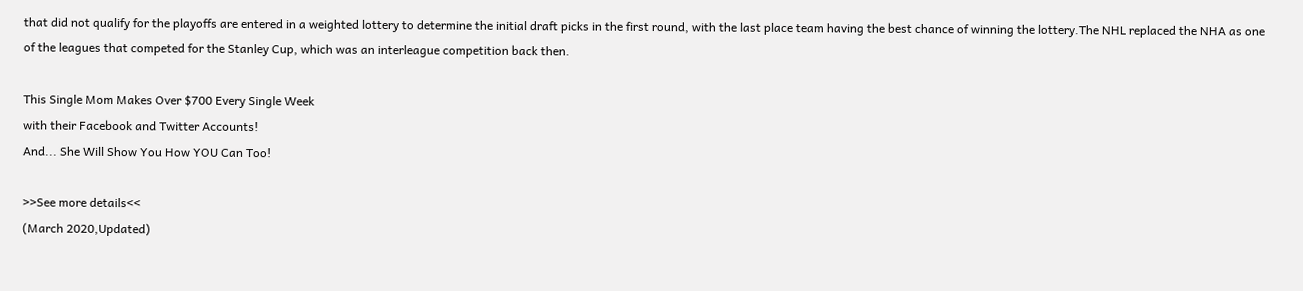that did not qualify for the playoffs are entered in a weighted lottery to determine the initial draft picks in the first round, with the last place team having the best chance of winning the lottery.The NHL replaced the NHA as one of the leagues that competed for the Stanley Cup, which was an interleague competition back then.

This Single Mom Makes Over $700 Every Single Week
with their Facebook and Twitter Accounts!
And... She Will Show You How YOU Can Too!

>>See more details<<
(March 2020,Updated)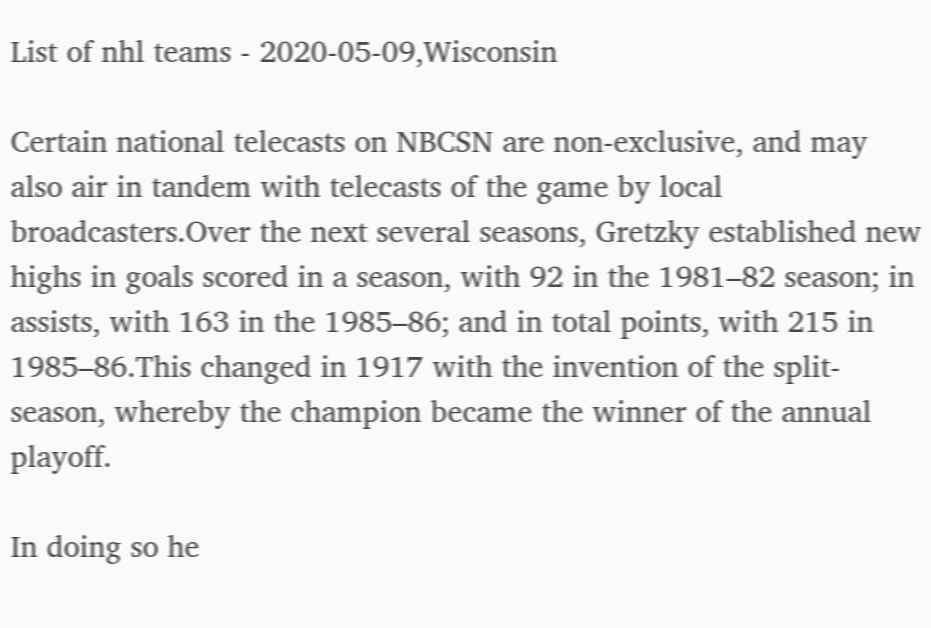List of nhl teams - 2020-05-09,Wisconsin

Certain national telecasts on NBCSN are non-exclusive, and may also air in tandem with telecasts of the game by local broadcasters.Over the next several seasons, Gretzky established new highs in goals scored in a season, with 92 in the 1981–82 season; in assists, with 163 in the 1985–86; and in total points, with 215 in 1985–86.This changed in 1917 with the invention of the split-season, whereby the champion became the winner of the annual playoff.

In doing so he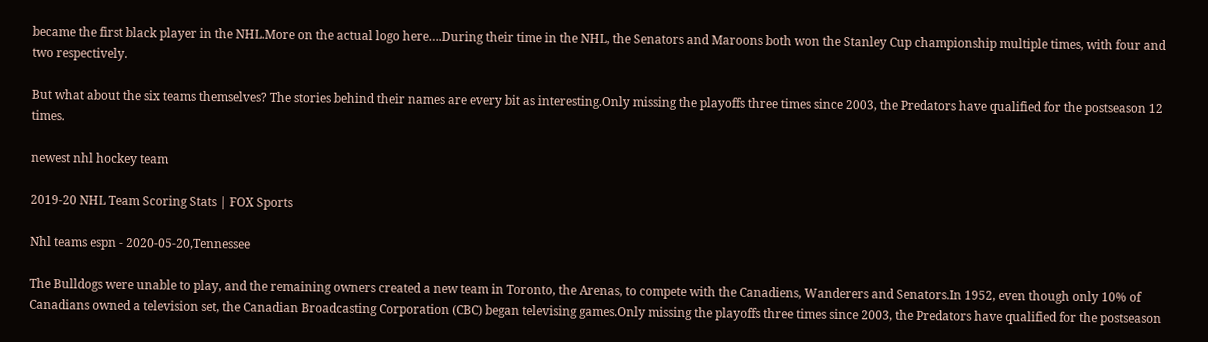became the first black player in the NHL.More on the actual logo here….During their time in the NHL, the Senators and Maroons both won the Stanley Cup championship multiple times, with four and two respectively.

But what about the six teams themselves? The stories behind their names are every bit as interesting.Only missing the playoffs three times since 2003, the Predators have qualified for the postseason 12 times.

newest nhl hockey team

2019-20 NHL Team Scoring Stats | FOX Sports

Nhl teams espn - 2020-05-20,Tennessee

The Bulldogs were unable to play, and the remaining owners created a new team in Toronto, the Arenas, to compete with the Canadiens, Wanderers and Senators.In 1952, even though only 10% of Canadians owned a television set, the Canadian Broadcasting Corporation (CBC) began televising games.Only missing the playoffs three times since 2003, the Predators have qualified for the postseason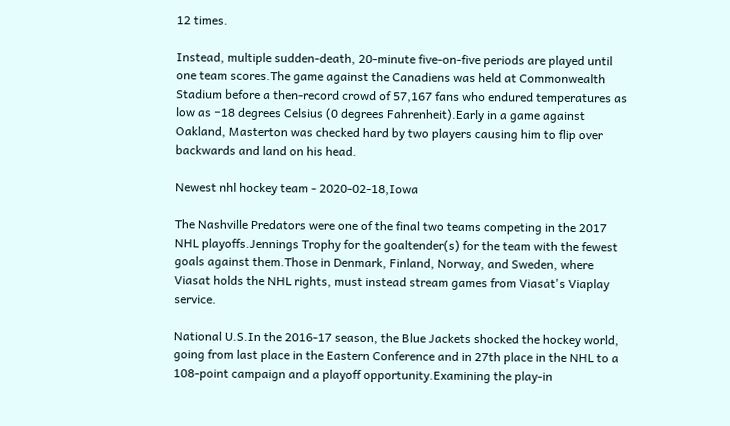12 times.

Instead, multiple sudden-death, 20-minute five-on-five periods are played until one team scores.The game against the Canadiens was held at Commonwealth Stadium before a then-record crowd of 57,167 fans who endured temperatures as low as −18 degrees Celsius (0 degrees Fahrenheit).Early in a game against Oakland, Masterton was checked hard by two players causing him to flip over backwards and land on his head.

Newest nhl hockey team - 2020-02-18,Iowa

The Nashville Predators were one of the final two teams competing in the 2017 NHL playoffs.Jennings Trophy for the goaltender(s) for the team with the fewest goals against them.Those in Denmark, Finland, Norway, and Sweden, where Viasat holds the NHL rights, must instead stream games from Viasat's Viaplay service.

National U.S.In the 2016-17 season, the Blue Jackets shocked the hockey world, going from last place in the Eastern Conference and in 27th place in the NHL to a 108-point campaign and a playoff opportunity.Examining the play-in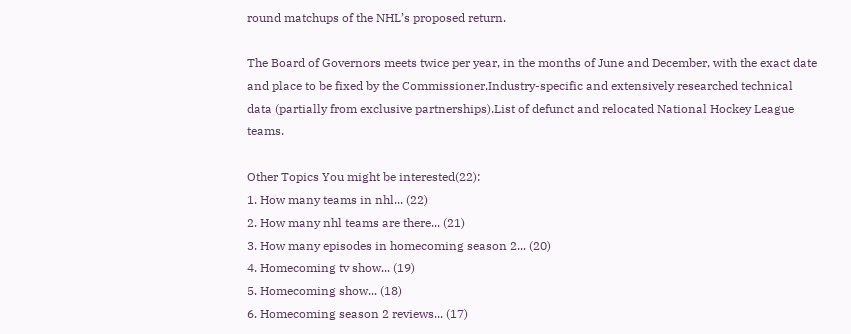round matchups of the NHL’s proposed return.

The Board of Governors meets twice per year, in the months of June and December, with the exact date and place to be fixed by the Commissioner.Industry-specific and extensively researched technical data (partially from exclusive partnerships).List of defunct and relocated National Hockey League teams.

Other Topics You might be interested(22):
1. How many teams in nhl... (22)
2. How many nhl teams are there... (21)
3. How many episodes in homecoming season 2... (20)
4. Homecoming tv show... (19)
5. Homecoming show... (18)
6. Homecoming season 2 reviews... (17)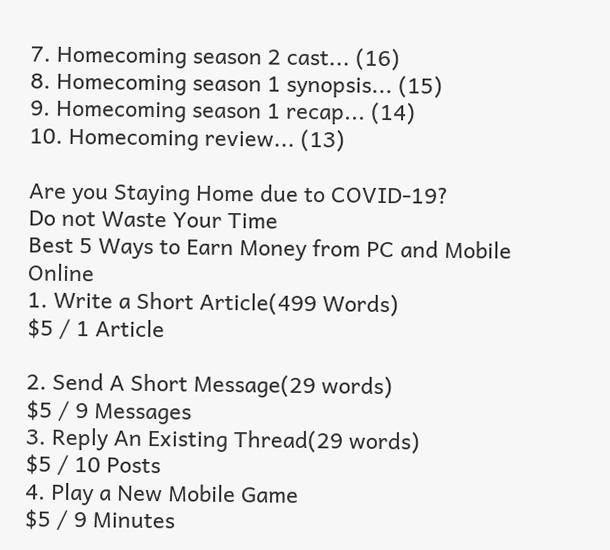7. Homecoming season 2 cast... (16)
8. Homecoming season 1 synopsis... (15)
9. Homecoming season 1 recap... (14)
10. Homecoming review... (13)

Are you Staying Home due to COVID-19?
Do not Waste Your Time
Best 5 Ways to Earn Money from PC and Mobile Online
1. Write a Short Article(499 Words)
$5 / 1 Article

2. Send A Short Message(29 words)
$5 / 9 Messages
3. Reply An Existing Thread(29 words)
$5 / 10 Posts
4. Play a New Mobile Game
$5 / 9 Minutes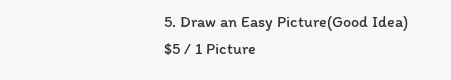5. Draw an Easy Picture(Good Idea)
$5 / 1 Picture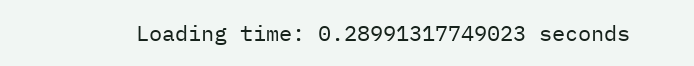Loading time: 0.28991317749023 seconds